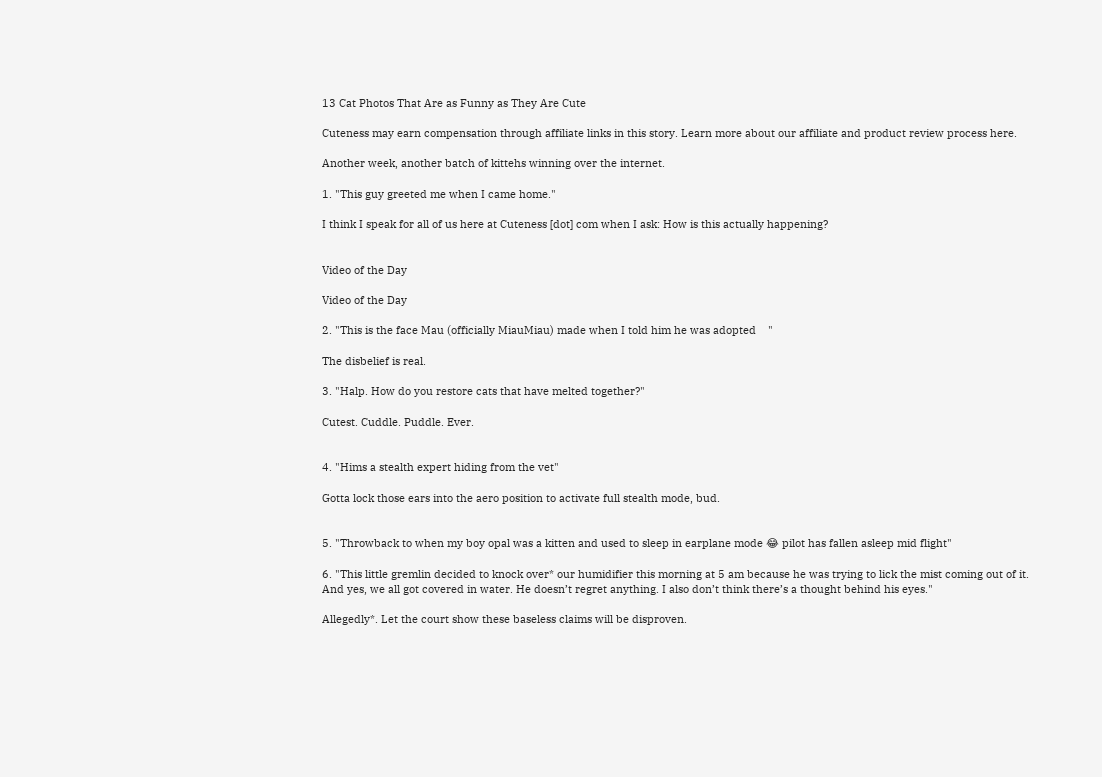13 Cat Photos That Are as Funny as They Are Cute

Cuteness may earn compensation through affiliate links in this story. Learn more about our affiliate and product review process here.

Another week, another batch of kittehs winning over the internet.

1. "This guy greeted me when I came home."

I think I speak for all of us here at Cuteness [dot] com when I ask: How is this actually happening?


Video of the Day

Video of the Day

2. "This is the face Mau (officially MiauMiau) made when I told him he was adopted    "

The disbelief is real.

3. "Halp. How do you restore cats that have melted together?"

Cutest. Cuddle. Puddle. Ever.


4. "Hims a stealth expert hiding from the vet"

Gotta lock those ears into the aero position to activate full stealth mode, bud.


5. "Throwback to when my boy opal was a kitten and used to sleep in earplane mode 😂 pilot has fallen asleep mid flight"

6. "This little gremlin decided to knock over* our humidifier this morning at 5 am because he was trying to lick the mist coming out of it. And yes, we all got covered in water. He doesn’t regret anything. I also don’t think there’s a thought behind his eyes."

Allegedly*. Let the court show these baseless claims will be disproven.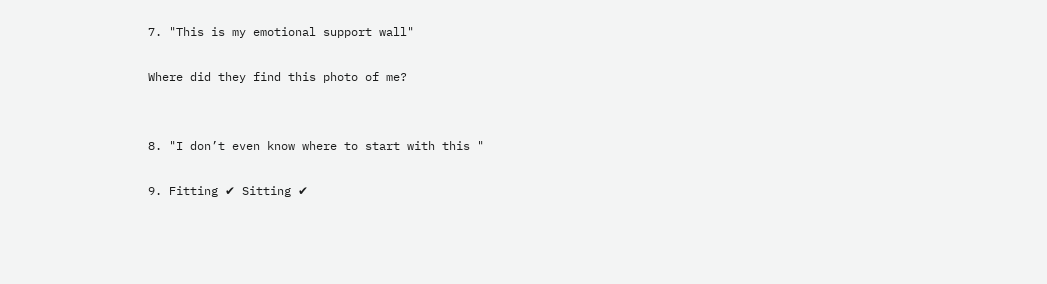7. "This is my emotional support wall"

Where did they find this photo of me?


8. "I don’t even know where to start with this "

9. Fitting ✔ Sitting ✔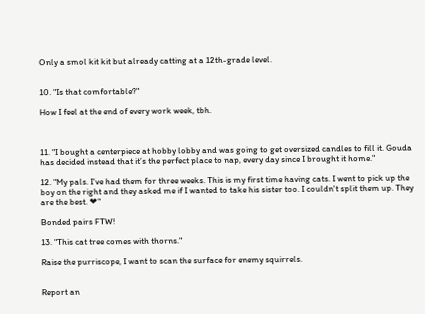Only a smol kit kit but already catting at a 12th-grade level.


10. "Is that comfortable?"

How I feel at the end of every work week, tbh.



11. "I bought a centerpiece at hobby lobby and was going to get oversized candles to fill it. Gouda has decided instead that it’s the perfect place to nap, every day since I brought it home."

12. "My pals. I've had them for three weeks. This is my first time having cats. I went to pick up the boy on the right and they asked me if I wanted to take his sister too. I couldn't split them up. They are the best. ❤"

Bonded pairs FTW!

13. "This cat tree comes with thorns."

Raise the purriscope, I want to scan the surface for enemy squirrels.


Report an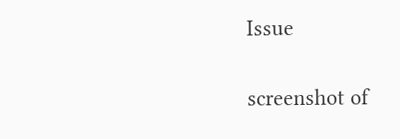Issue

screenshot of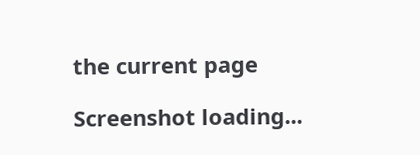the current page

Screenshot loading...